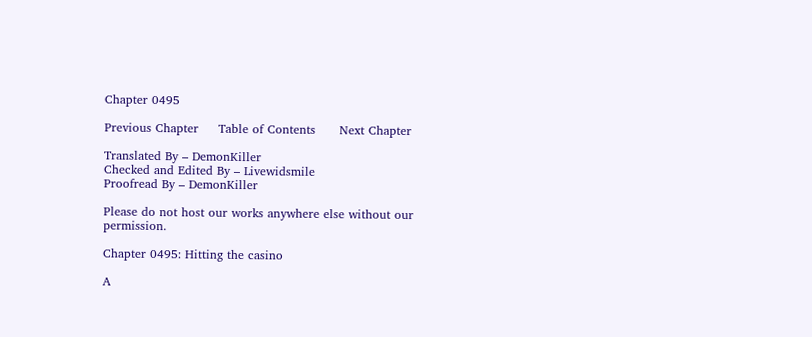Chapter 0495

Previous Chapter     Table of Contents      Next Chapter

Translated By – DemonKiller
Checked and Edited By – Livewidsmile
Proofread By – DemonKiller

Please do not host our works anywhere else without our permission.

Chapter 0495: Hitting the casino

A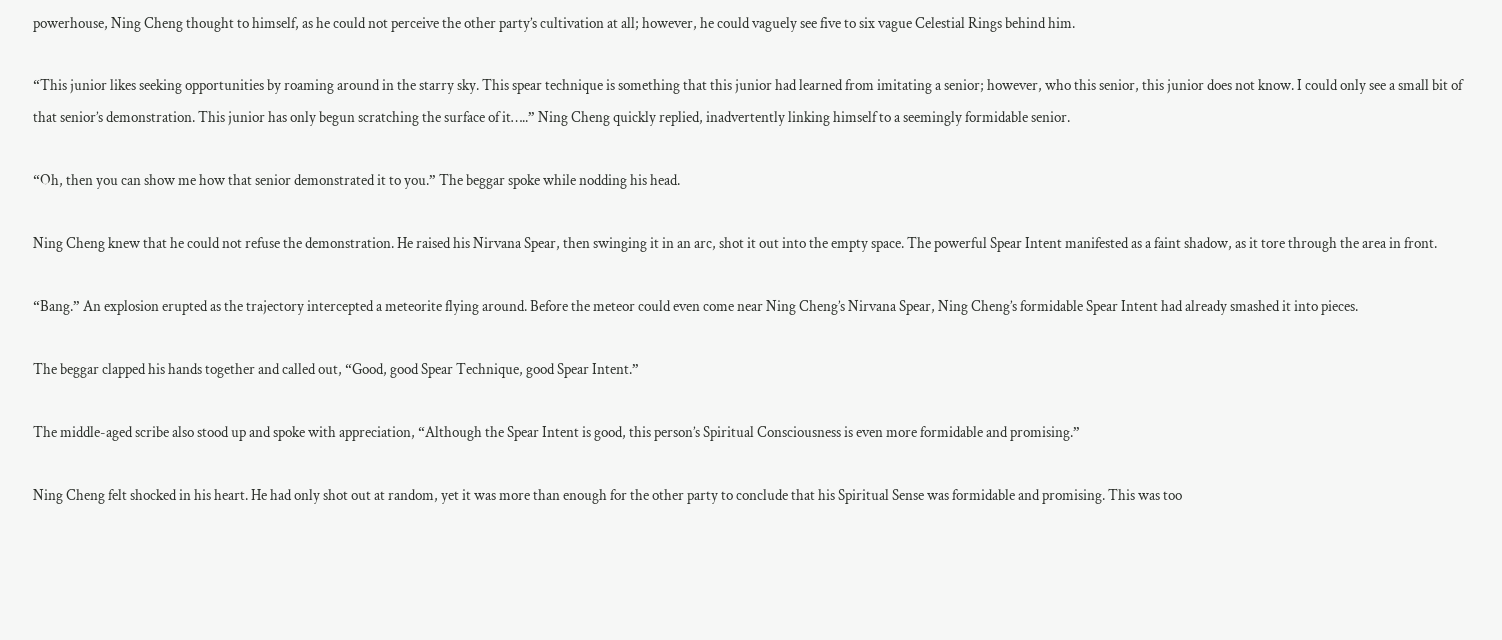powerhouse, Ning Cheng thought to himself, as he could not perceive the other party’s cultivation at all; however, he could vaguely see five to six vague Celestial Rings behind him.

“This junior likes seeking opportunities by roaming around in the starry sky. This spear technique is something that this junior had learned from imitating a senior; however, who this senior, this junior does not know. I could only see a small bit of that senior’s demonstration. This junior has only begun scratching the surface of it…..” Ning Cheng quickly replied, inadvertently linking himself to a seemingly formidable senior.

“Oh, then you can show me how that senior demonstrated it to you.” The beggar spoke while nodding his head.

Ning Cheng knew that he could not refuse the demonstration. He raised his Nirvana Spear, then swinging it in an arc, shot it out into the empty space. The powerful Spear Intent manifested as a faint shadow, as it tore through the area in front.

“Bang.” An explosion erupted as the trajectory intercepted a meteorite flying around. Before the meteor could even come near Ning Cheng’s Nirvana Spear, Ning Cheng’s formidable Spear Intent had already smashed it into pieces.

The beggar clapped his hands together and called out, “Good, good Spear Technique, good Spear Intent.”

The middle-aged scribe also stood up and spoke with appreciation, “Although the Spear Intent is good, this person’s Spiritual Consciousness is even more formidable and promising.”

Ning Cheng felt shocked in his heart. He had only shot out at random, yet it was more than enough for the other party to conclude that his Spiritual Sense was formidable and promising. This was too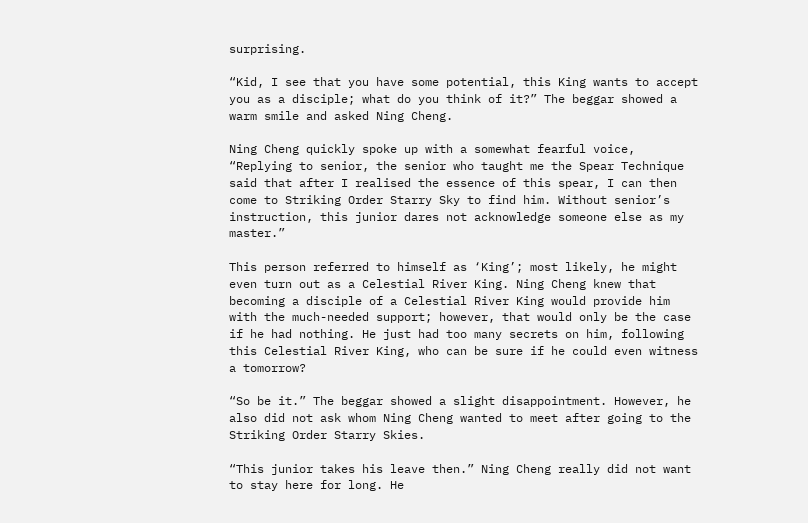surprising.

“Kid, I see that you have some potential, this King wants to accept you as a disciple; what do you think of it?” The beggar showed a warm smile and asked Ning Cheng.

Ning Cheng quickly spoke up with a somewhat fearful voice, “Replying to senior, the senior who taught me the Spear Technique said that after I realised the essence of this spear, I can then come to Striking Order Starry Sky to find him. Without senior’s instruction, this junior dares not acknowledge someone else as my master.”

This person referred to himself as ‘King’; most likely, he might even turn out as a Celestial River King. Ning Cheng knew that becoming a disciple of a Celestial River King would provide him with the much-needed support; however, that would only be the case if he had nothing. He just had too many secrets on him, following this Celestial River King, who can be sure if he could even witness a tomorrow?

“So be it.” The beggar showed a slight disappointment. However, he also did not ask whom Ning Cheng wanted to meet after going to the Striking Order Starry Skies.

“This junior takes his leave then.” Ning Cheng really did not want to stay here for long. He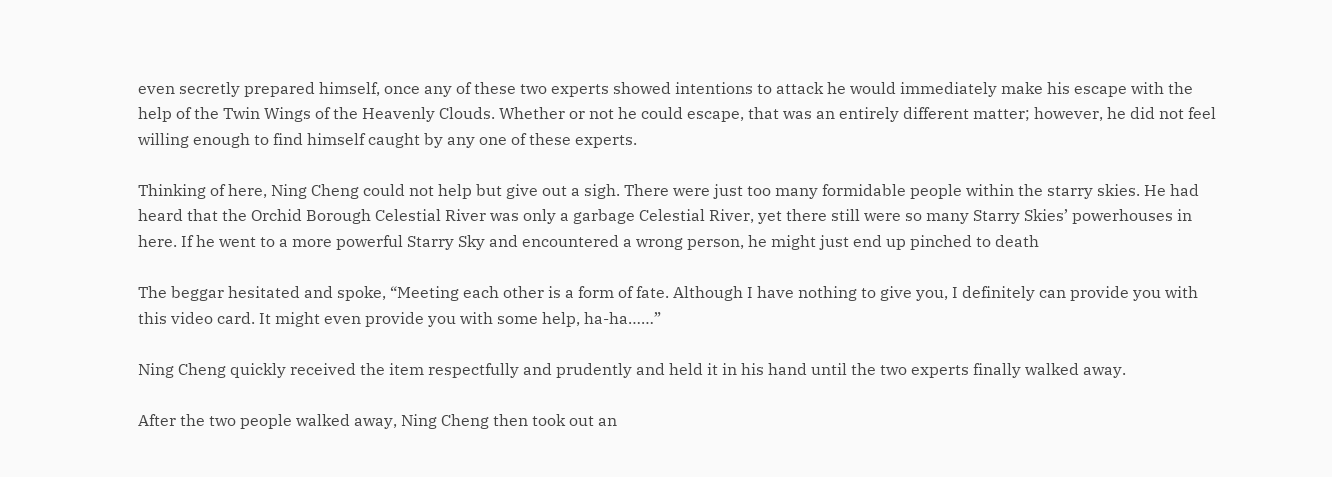even secretly prepared himself, once any of these two experts showed intentions to attack he would immediately make his escape with the help of the Twin Wings of the Heavenly Clouds. Whether or not he could escape, that was an entirely different matter; however, he did not feel willing enough to find himself caught by any one of these experts.

Thinking of here, Ning Cheng could not help but give out a sigh. There were just too many formidable people within the starry skies. He had heard that the Orchid Borough Celestial River was only a garbage Celestial River, yet there still were so many Starry Skies’ powerhouses in here. If he went to a more powerful Starry Sky and encountered a wrong person, he might just end up pinched to death

The beggar hesitated and spoke, “Meeting each other is a form of fate. Although I have nothing to give you, I definitely can provide you with this video card. It might even provide you with some help, ha-ha……”

Ning Cheng quickly received the item respectfully and prudently and held it in his hand until the two experts finally walked away.

After the two people walked away, Ning Cheng then took out an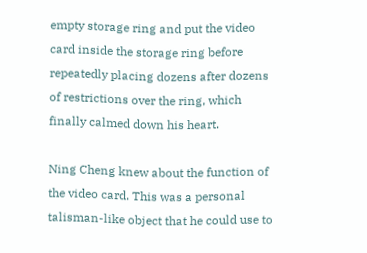empty storage ring and put the video card inside the storage ring before repeatedly placing dozens after dozens of restrictions over the ring, which finally calmed down his heart.

Ning Cheng knew about the function of the video card. This was a personal talisman-like object that he could use to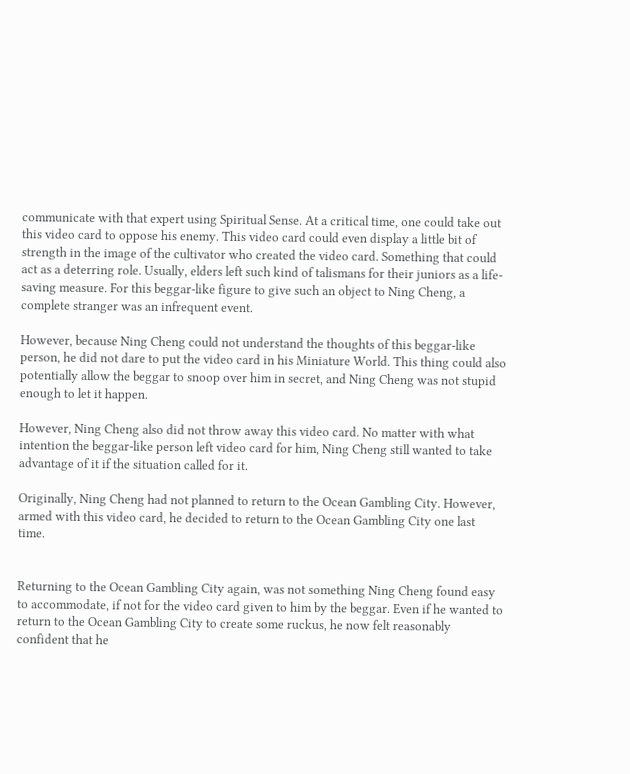communicate with that expert using Spiritual Sense. At a critical time, one could take out this video card to oppose his enemy. This video card could even display a little bit of strength in the image of the cultivator who created the video card. Something that could act as a deterring role. Usually, elders left such kind of talismans for their juniors as a life-saving measure. For this beggar-like figure to give such an object to Ning Cheng, a complete stranger was an infrequent event.

However, because Ning Cheng could not understand the thoughts of this beggar-like person, he did not dare to put the video card in his Miniature World. This thing could also potentially allow the beggar to snoop over him in secret, and Ning Cheng was not stupid enough to let it happen.

However, Ning Cheng also did not throw away this video card. No matter with what intention the beggar-like person left video card for him, Ning Cheng still wanted to take advantage of it if the situation called for it.

Originally, Ning Cheng had not planned to return to the Ocean Gambling City. However, armed with this video card, he decided to return to the Ocean Gambling City one last time.


Returning to the Ocean Gambling City again, was not something Ning Cheng found easy to accommodate, if not for the video card given to him by the beggar. Even if he wanted to return to the Ocean Gambling City to create some ruckus, he now felt reasonably confident that he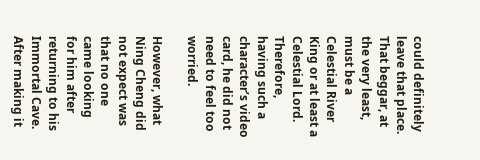could definitely leave that place. That beggar, at the very least, must be a Celestial River King or at least a Celestial Lord. Therefore, having such a character’s video card, he did not need to feel too worried.

However, what Ning Cheng did not expect was that no one came looking for him after returning to his Immortal Cave. After making it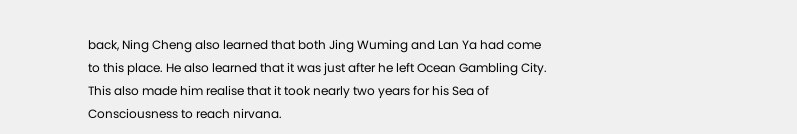back, Ning Cheng also learned that both Jing Wuming and Lan Ya had come to this place. He also learned that it was just after he left Ocean Gambling City. This also made him realise that it took nearly two years for his Sea of Consciousness to reach nirvana.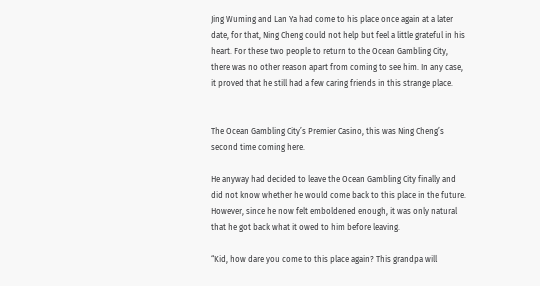Jing Wuming and Lan Ya had come to his place once again at a later date, for that, Ning Cheng could not help but feel a little grateful in his heart. For these two people to return to the Ocean Gambling City, there was no other reason apart from coming to see him. In any case, it proved that he still had a few caring friends in this strange place.


The Ocean Gambling City’s Premier Casino, this was Ning Cheng’s second time coming here.

He anyway had decided to leave the Ocean Gambling City finally and did not know whether he would come back to this place in the future. However, since he now felt emboldened enough, it was only natural that he got back what it owed to him before leaving.

“Kid, how dare you come to this place again? This grandpa will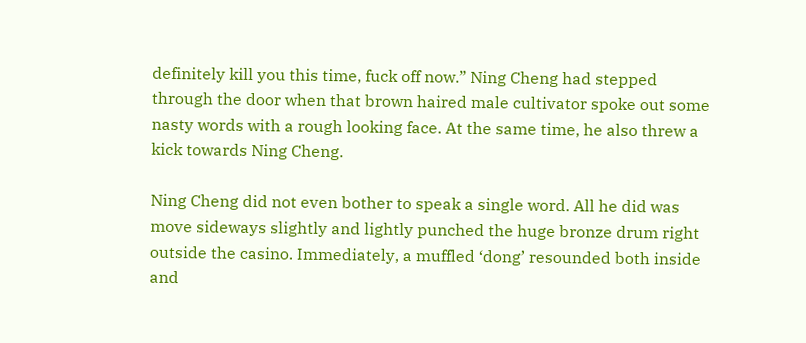definitely kill you this time, fuck off now.” Ning Cheng had stepped through the door when that brown haired male cultivator spoke out some nasty words with a rough looking face. At the same time, he also threw a kick towards Ning Cheng.

Ning Cheng did not even bother to speak a single word. All he did was move sideways slightly and lightly punched the huge bronze drum right outside the casino. Immediately, a muffled ‘dong’ resounded both inside and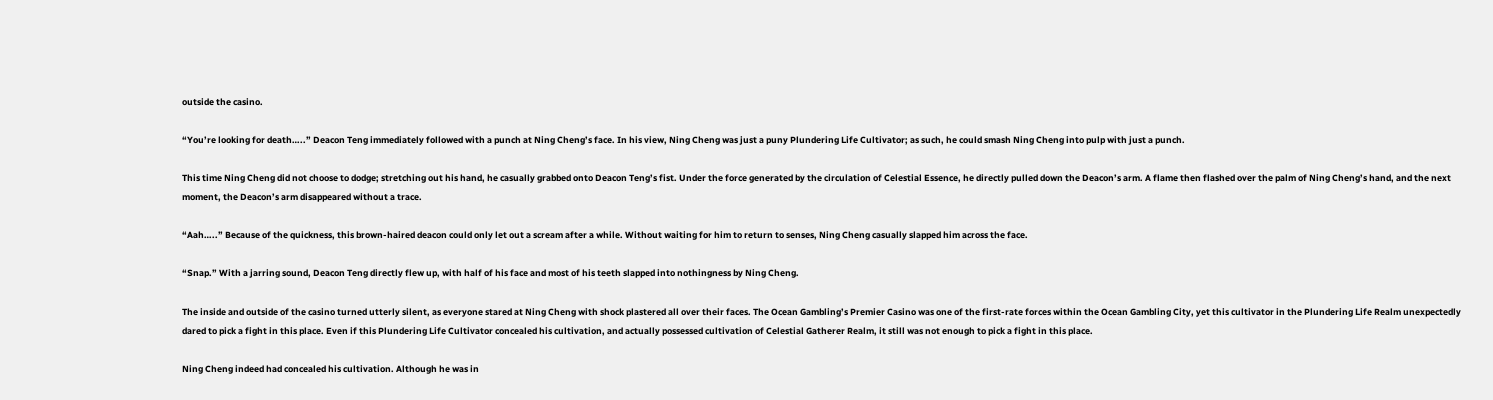outside the casino.

“You’re looking for death…..” Deacon Teng immediately followed with a punch at Ning Cheng’s face. In his view, Ning Cheng was just a puny Plundering Life Cultivator; as such, he could smash Ning Cheng into pulp with just a punch.

This time Ning Cheng did not choose to dodge; stretching out his hand, he casually grabbed onto Deacon Teng’s fist. Under the force generated by the circulation of Celestial Essence, he directly pulled down the Deacon’s arm. A flame then flashed over the palm of Ning Cheng’s hand, and the next moment, the Deacon’s arm disappeared without a trace.

“Aah…..” Because of the quickness, this brown-haired deacon could only let out a scream after a while. Without waiting for him to return to senses, Ning Cheng casually slapped him across the face.

“Snap.” With a jarring sound, Deacon Teng directly flew up, with half of his face and most of his teeth slapped into nothingness by Ning Cheng.

The inside and outside of the casino turned utterly silent, as everyone stared at Ning Cheng with shock plastered all over their faces. The Ocean Gambling’s Premier Casino was one of the first-rate forces within the Ocean Gambling City, yet this cultivator in the Plundering Life Realm unexpectedly dared to pick a fight in this place. Even if this Plundering Life Cultivator concealed his cultivation, and actually possessed cultivation of Celestial Gatherer Realm, it still was not enough to pick a fight in this place.

Ning Cheng indeed had concealed his cultivation. Although he was in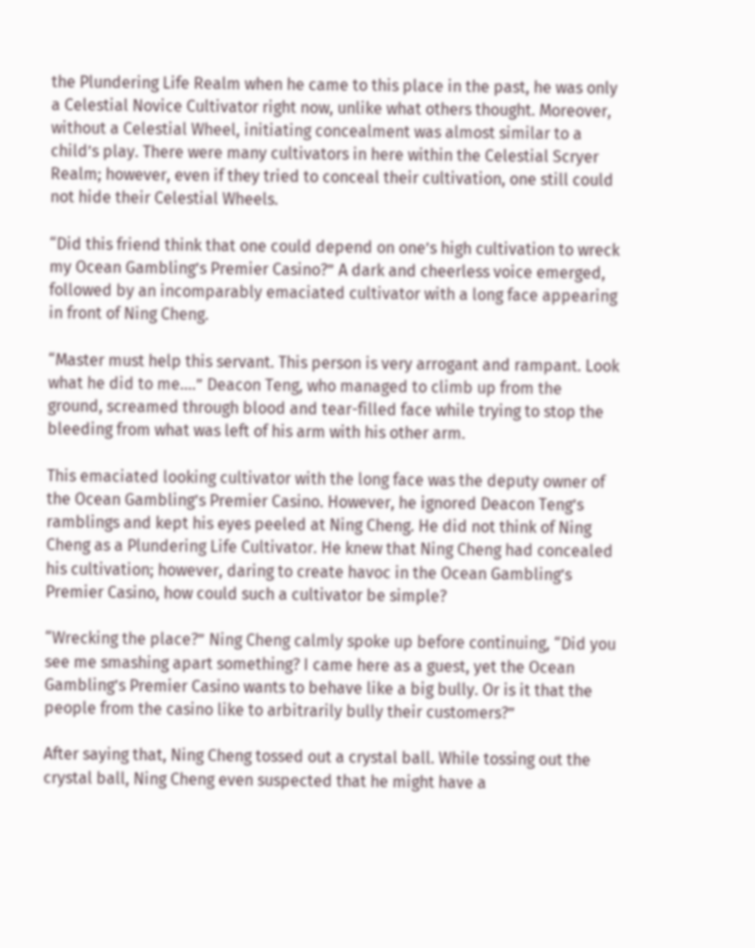the Plundering Life Realm when he came to this place in the past, he was only a Celestial Novice Cultivator right now, unlike what others thought. Moreover, without a Celestial Wheel, initiating concealment was almost similar to a child’s play. There were many cultivators in here within the Celestial Scryer Realm; however, even if they tried to conceal their cultivation, one still could not hide their Celestial Wheels.

“Did this friend think that one could depend on one’s high cultivation to wreck my Ocean Gambling’s Premier Casino?” A dark and cheerless voice emerged, followed by an incomparably emaciated cultivator with a long face appearing in front of Ning Cheng.

“Master must help this servant. This person is very arrogant and rampant. Look what he did to me….” Deacon Teng, who managed to climb up from the ground, screamed through blood and tear-filled face while trying to stop the bleeding from what was left of his arm with his other arm.

This emaciated looking cultivator with the long face was the deputy owner of the Ocean Gambling’s Premier Casino. However, he ignored Deacon Teng’s ramblings and kept his eyes peeled at Ning Cheng. He did not think of Ning Cheng as a Plundering Life Cultivator. He knew that Ning Cheng had concealed his cultivation; however, daring to create havoc in the Ocean Gambling’s Premier Casino, how could such a cultivator be simple?

“Wrecking the place?” Ning Cheng calmly spoke up before continuing, “Did you see me smashing apart something? I came here as a guest, yet the Ocean Gambling’s Premier Casino wants to behave like a big bully. Or is it that the people from the casino like to arbitrarily bully their customers?”

After saying that, Ning Cheng tossed out a crystal ball. While tossing out the crystal ball, Ning Cheng even suspected that he might have a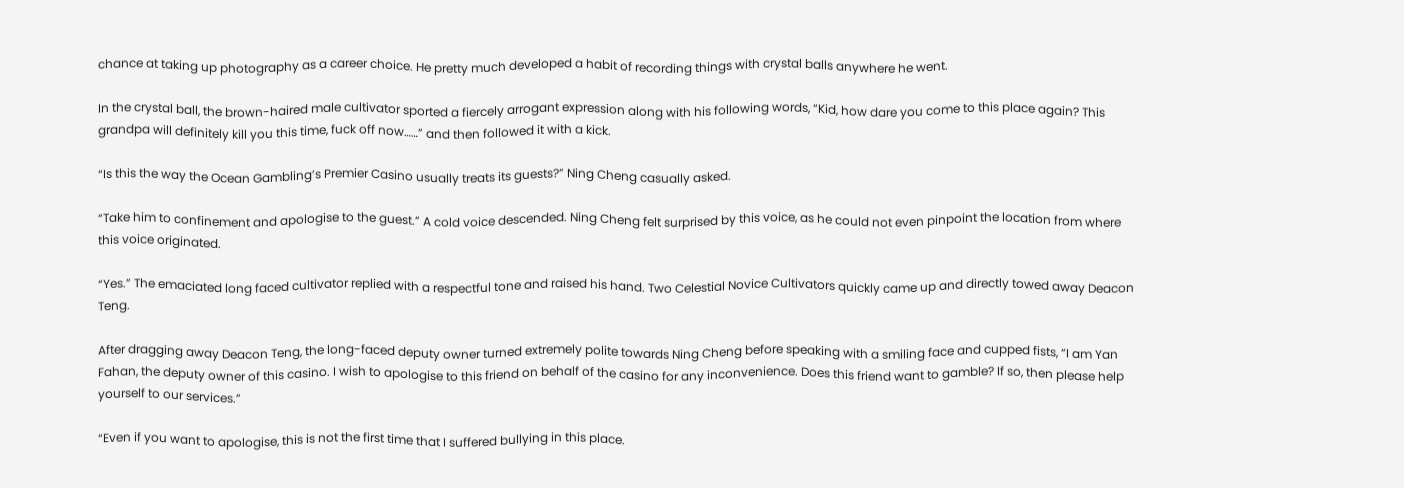chance at taking up photography as a career choice. He pretty much developed a habit of recording things with crystal balls anywhere he went.

In the crystal ball, the brown-haired male cultivator sported a fiercely arrogant expression along with his following words, “Kid, how dare you come to this place again? This grandpa will definitely kill you this time, fuck off now……” and then followed it with a kick.

“Is this the way the Ocean Gambling’s Premier Casino usually treats its guests?” Ning Cheng casually asked.

“Take him to confinement and apologise to the guest.” A cold voice descended. Ning Cheng felt surprised by this voice, as he could not even pinpoint the location from where this voice originated.

“Yes.” The emaciated long faced cultivator replied with a respectful tone and raised his hand. Two Celestial Novice Cultivators quickly came up and directly towed away Deacon Teng.

After dragging away Deacon Teng, the long-faced deputy owner turned extremely polite towards Ning Cheng before speaking with a smiling face and cupped fists, “I am Yan Fahan, the deputy owner of this casino. I wish to apologise to this friend on behalf of the casino for any inconvenience. Does this friend want to gamble? If so, then please help yourself to our services.”

“Even if you want to apologise, this is not the first time that I suffered bullying in this place.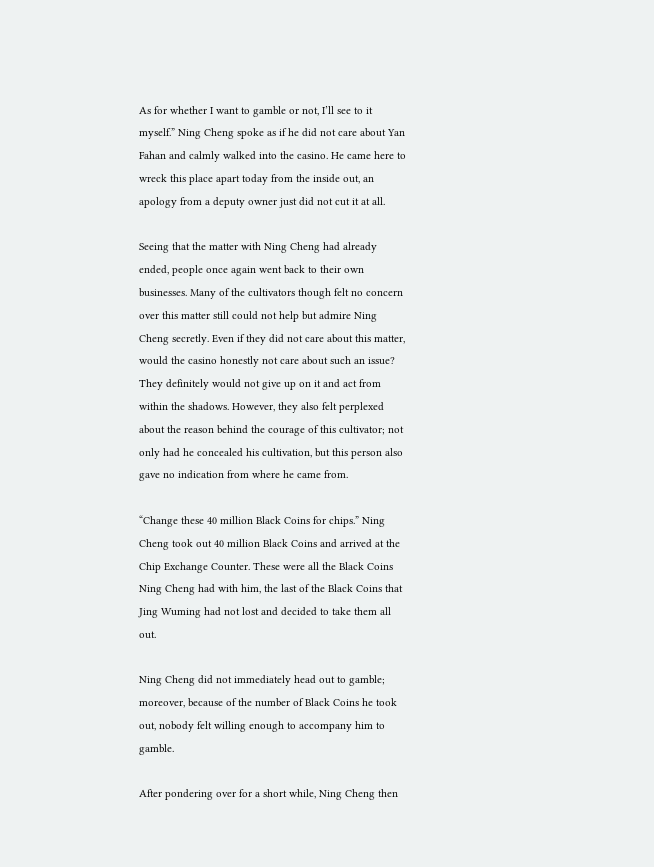As for whether I want to gamble or not, I’ll see to it myself.” Ning Cheng spoke as if he did not care about Yan Fahan and calmly walked into the casino. He came here to wreck this place apart today from the inside out, an apology from a deputy owner just did not cut it at all.

Seeing that the matter with Ning Cheng had already ended, people once again went back to their own businesses. Many of the cultivators though felt no concern over this matter still could not help but admire Ning Cheng secretly. Even if they did not care about this matter, would the casino honestly not care about such an issue? They definitely would not give up on it and act from within the shadows. However, they also felt perplexed about the reason behind the courage of this cultivator; not only had he concealed his cultivation, but this person also gave no indication from where he came from.

“Change these 40 million Black Coins for chips.” Ning Cheng took out 40 million Black Coins and arrived at the Chip Exchange Counter. These were all the Black Coins Ning Cheng had with him, the last of the Black Coins that Jing Wuming had not lost and decided to take them all out.

Ning Cheng did not immediately head out to gamble; moreover, because of the number of Black Coins he took out, nobody felt willing enough to accompany him to gamble.

After pondering over for a short while, Ning Cheng then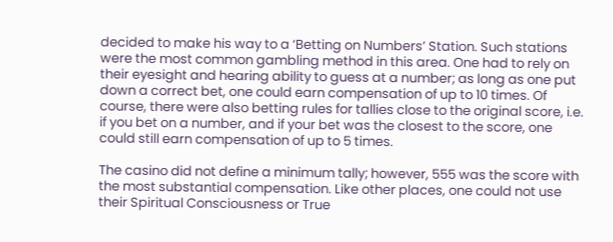decided to make his way to a ‘Betting on Numbers’ Station. Such stations were the most common gambling method in this area. One had to rely on their eyesight and hearing ability to guess at a number; as long as one put down a correct bet, one could earn compensation of up to 10 times. Of course, there were also betting rules for tallies close to the original score, i.e. if you bet on a number, and if your bet was the closest to the score, one could still earn compensation of up to 5 times.

The casino did not define a minimum tally; however, 555 was the score with the most substantial compensation. Like other places, one could not use their Spiritual Consciousness or True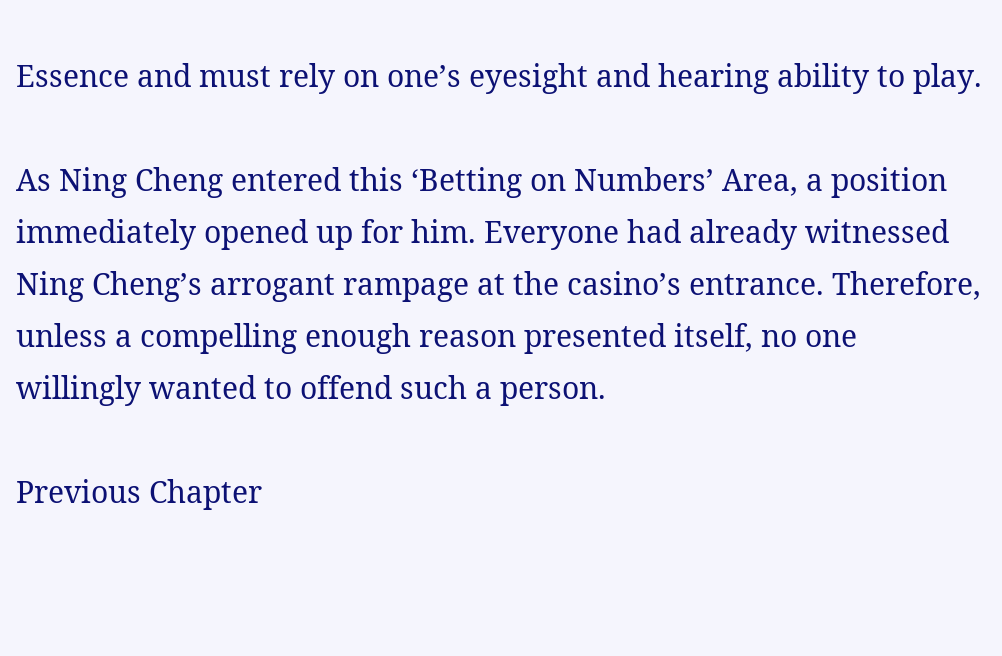Essence and must rely on one’s eyesight and hearing ability to play.

As Ning Cheng entered this ‘Betting on Numbers’ Area, a position immediately opened up for him. Everyone had already witnessed Ning Cheng’s arrogant rampage at the casino’s entrance. Therefore, unless a compelling enough reason presented itself, no one willingly wanted to offend such a person.

Previous Chapter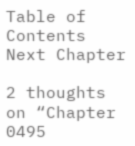Table of Contents      Next Chapter

2 thoughts on “Chapter 0495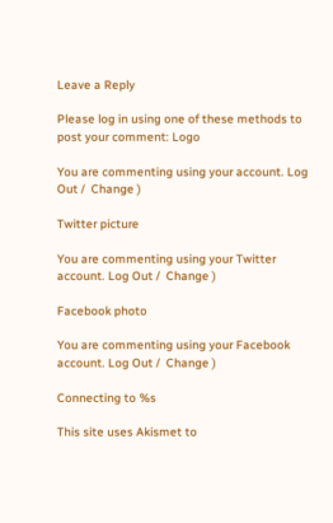Leave a Reply

Please log in using one of these methods to post your comment: Logo

You are commenting using your account. Log Out /  Change )

Twitter picture

You are commenting using your Twitter account. Log Out /  Change )

Facebook photo

You are commenting using your Facebook account. Log Out /  Change )

Connecting to %s

This site uses Akismet to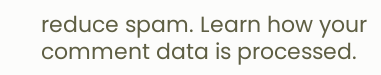reduce spam. Learn how your comment data is processed.